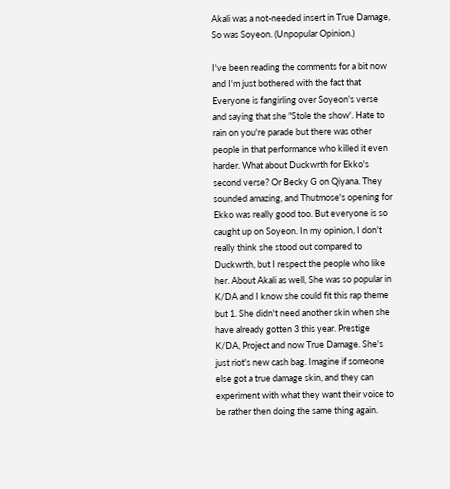Akali was a not-needed insert in True Damage, So was Soyeon. (Unpopular Opinion.)

I've been reading the comments for a bit now and I'm just bothered with the fact that Everyone is fangirling over Soyeon's verse and saying that she "Stole the show'. Hate to rain on you're parade but there was other people in that performance who killed it even harder. What about Duckwrth for Ekko's second verse? Or Becky G on Qiyana. They sounded amazing, and Thutmose's opening for Ekko was really good too. But everyone is so caught up on Soyeon. In my opinion, I don't really think she stood out compared to Duckwrth, but I respect the people who like her. About Akali as well, She was so popular in K/DA and I know she could fit this rap theme but 1. She didn't need another skin when she have already gotten 3 this year. Prestige K/DA, Project and now True Damage. She's just riot's new cash bag. Imagine if someone else got a true damage skin, and they can experiment with what they want their voice to be rather then doing the same thing again.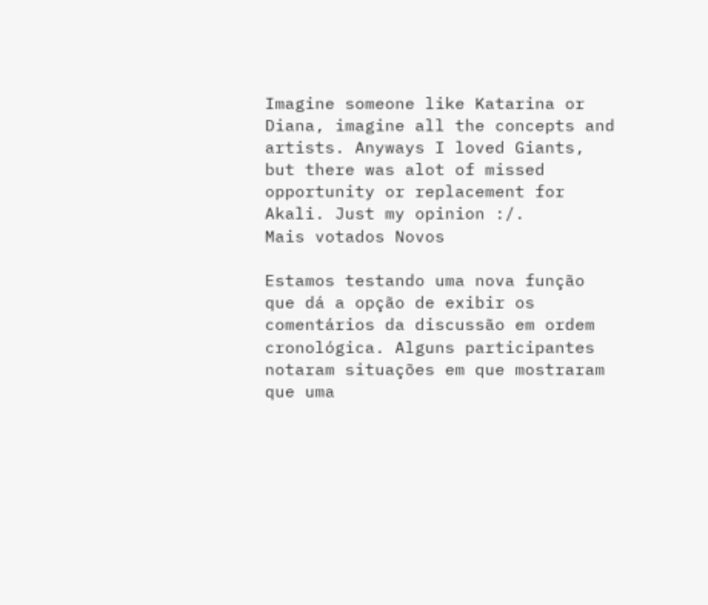Imagine someone like Katarina or Diana, imagine all the concepts and artists. Anyways I loved Giants, but there was alot of missed opportunity or replacement for Akali. Just my opinion :/.
Mais votados Novos

Estamos testando uma nova função que dá a opção de exibir os comentários da discussão em ordem cronológica. Alguns participantes notaram situações em que mostraram que uma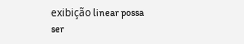exibição linear possa ser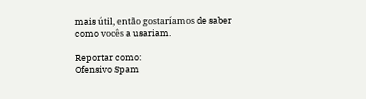mais útil, então gostaríamos de saber como vocês a usariam.

Reportar como:
Ofensivo Spam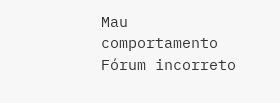Mau comportamento Fórum incorreto